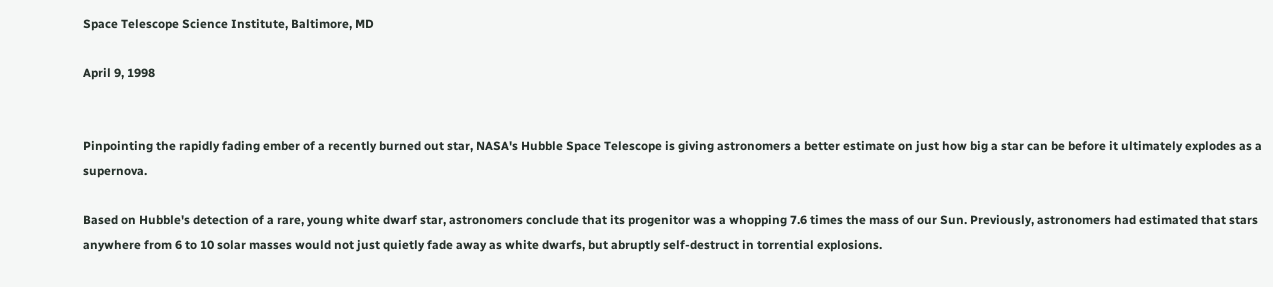Space Telescope Science Institute, Baltimore, MD

April 9, 1998


Pinpointing the rapidly fading ember of a recently burned out star, NASA's Hubble Space Telescope is giving astronomers a better estimate on just how big a star can be before it ultimately explodes as a supernova.

Based on Hubble's detection of a rare, young white dwarf star, astronomers conclude that its progenitor was a whopping 7.6 times the mass of our Sun. Previously, astronomers had estimated that stars anywhere from 6 to 10 solar masses would not just quietly fade away as white dwarfs, but abruptly self-destruct in torrential explosions.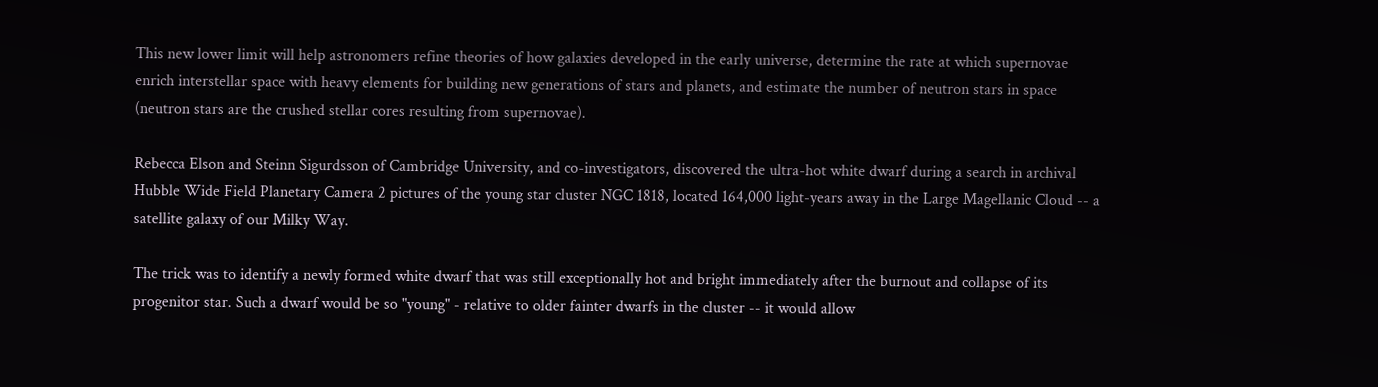This new lower limit will help astronomers refine theories of how galaxies developed in the early universe, determine the rate at which supernovae enrich interstellar space with heavy elements for building new generations of stars and planets, and estimate the number of neutron stars in space (neutron stars are the crushed stellar cores resulting from supernovae).

Rebecca Elson and Steinn Sigurdsson of Cambridge University, and co-investigators, discovered the ultra-hot white dwarf during a search in archival Hubble Wide Field Planetary Camera 2 pictures of the young star cluster NGC 1818, located 164,000 light-years away in the Large Magellanic Cloud -- a satellite galaxy of our Milky Way.

The trick was to identify a newly formed white dwarf that was still exceptionally hot and bright immediately after the burnout and collapse of its progenitor star. Such a dwarf would be so "young" - relative to older fainter dwarfs in the cluster -- it would allow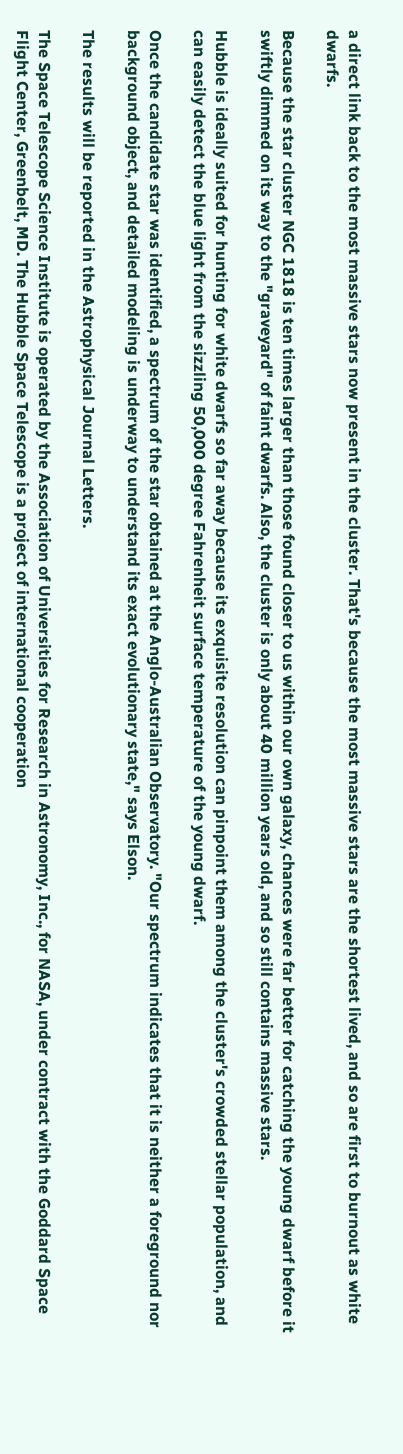a direct link back to the most massive stars now present in the cluster. That's because the most massive stars are the shortest lived, and so are first to burnout as white dwarfs.

Because the star cluster NGC 1818 is ten times larger than those found closer to us within our own galaxy, chances were far better for catching the young dwarf before it swiftly dimmed on its way to the "graveyard" of faint dwarfs. Also, the cluster is only about 40 million years old, and so still contains massive stars.

Hubble is ideally suited for hunting for white dwarfs so far away because its exquisite resolution can pinpoint them among the cluster's crowded stellar population, and can easily detect the blue light from the sizzling 50,000 degree Fahrenheit surface temperature of the young dwarf.

Once the candidate star was identified, a spectrum of the star obtained at the Anglo-Australian Observatory. "Our spectrum indicates that it is neither a foreground nor background object, and detailed modeling is underway to understand its exact evolutionary state," says Elson.

The results will be reported in the Astrophysical Journal Letters.

The Space Telescope Science Institute is operated by the Association of Universities for Research in Astronomy, Inc., for NASA, under contract with the Goddard Space Flight Center, Greenbelt, MD. The Hubble Space Telescope is a project of international cooperation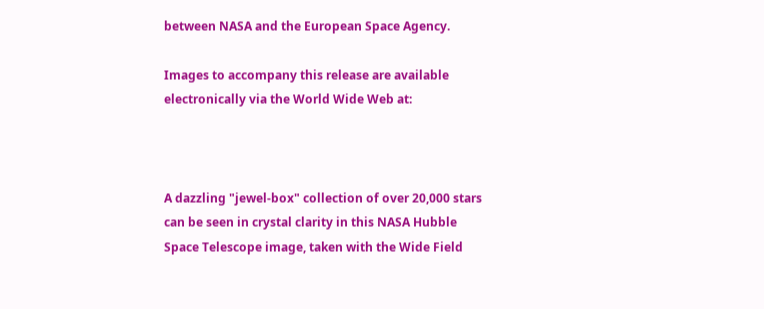between NASA and the European Space Agency.

Images to accompany this release are available electronically via the World Wide Web at:



A dazzling "jewel-box" collection of over 20,000 stars can be seen in crystal clarity in this NASA Hubble Space Telescope image, taken with the Wide Field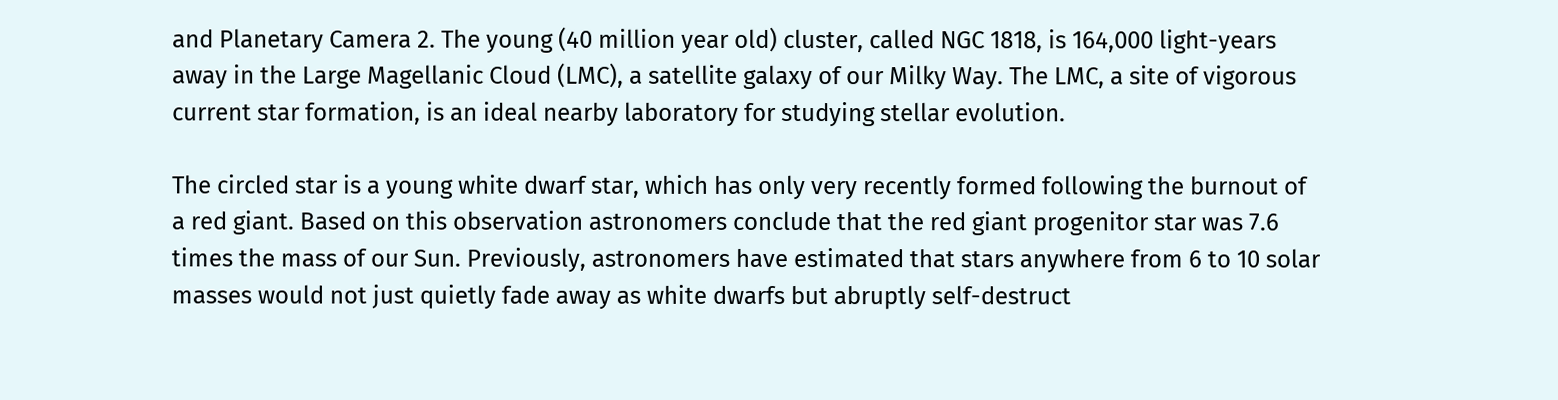and Planetary Camera 2. The young (40 million year old) cluster, called NGC 1818, is 164,000 light-years away in the Large Magellanic Cloud (LMC), a satellite galaxy of our Milky Way. The LMC, a site of vigorous current star formation, is an ideal nearby laboratory for studying stellar evolution.

The circled star is a young white dwarf star, which has only very recently formed following the burnout of a red giant. Based on this observation astronomers conclude that the red giant progenitor star was 7.6 times the mass of our Sun. Previously, astronomers have estimated that stars anywhere from 6 to 10 solar masses would not just quietly fade away as white dwarfs but abruptly self-destruct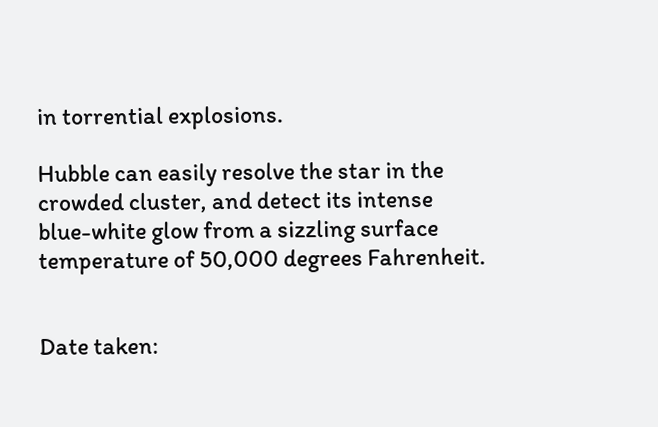in torrential explosions.

Hubble can easily resolve the star in the crowded cluster, and detect its intense blue-white glow from a sizzling surface temperature of 50,000 degrees Fahrenheit.


Date taken: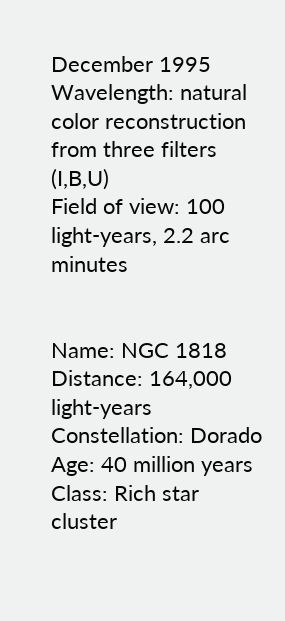December 1995
Wavelength: natural color reconstruction from three filters (I,B,U)
Field of view: 100 light-years, 2.2 arc minutes


Name: NGC 1818
Distance: 164,000 light-years
Constellation: Dorado
Age: 40 million years
Class: Rich star cluster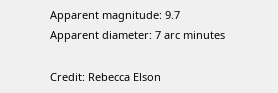Apparent magnitude: 9.7
Apparent diameter: 7 arc minutes

Credit: Rebecca Elson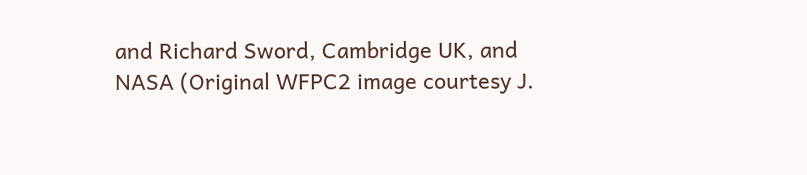and Richard Sword, Cambridge UK, and NASA (Original WFPC2 image courtesy J.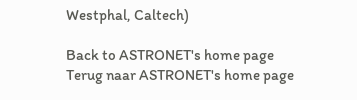Westphal, Caltech)

Back to ASTRONET's home page
Terug naar ASTRONET's home page